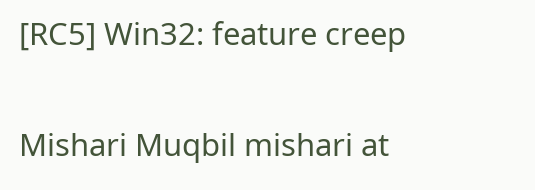[RC5] Win32: feature creep

Mishari Muqbil mishari at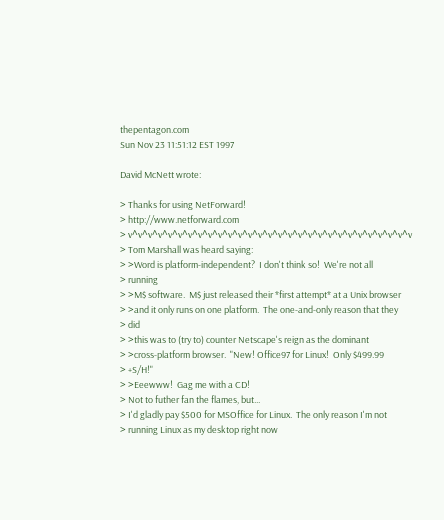thepentagon.com
Sun Nov 23 11:51:12 EST 1997

David McNett wrote:

> Thanks for using NetForward!
> http://www.netforward.com
> v^v^v^v^v^v^v^v^v^v^v^v^v^v^v^v^v^v^v^v^v^v^v^v^v^v^v^v^v
> Tom Marshall was heard saying:
> >Word is platform-independent?  I don't think so!  We're not all
> running
> >M$ software.  M$ just released their *first attempt* at a Unix browser
> >and it only runs on one platform.  The one-and-only reason that they
> did
> >this was to (try to) counter Netscape's reign as the dominant
> >cross-platform browser.  "New! Office97 for Linux!  Only $499.99
> +S/H!"
> >Eeewww!  Gag me with a CD!
> Not to futher fan the flames, but...
> I'd gladly pay $500 for MSOffice for Linux.  The only reason I'm not
> running Linux as my desktop right now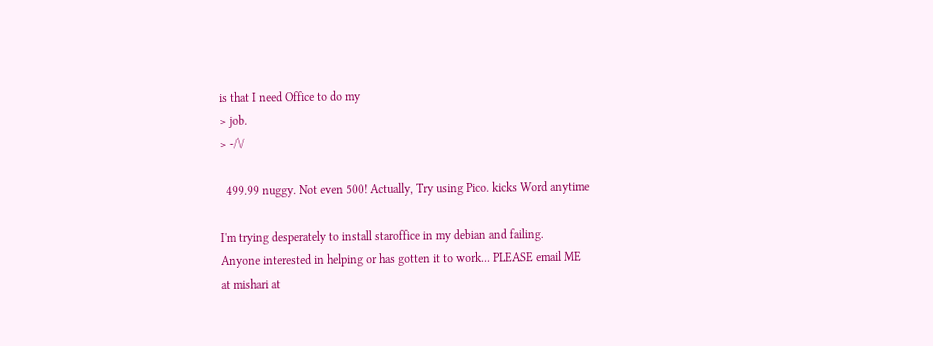is that I need Office to do my
> job.
> -/\/

  499.99 nuggy. Not even 500! Actually, Try using Pico. kicks Word anytime

I'm trying desperately to install staroffice in my debian and failing.
Anyone interested in helping or has gotten it to work... PLEASE email ME
at mishari at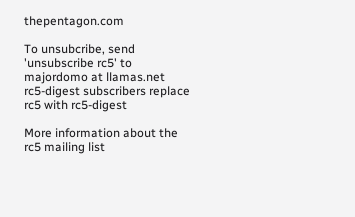thepentagon.com

To unsubcribe, send 'unsubscribe rc5' to majordomo at llamas.net
rc5-digest subscribers replace rc5 with rc5-digest

More information about the rc5 mailing list